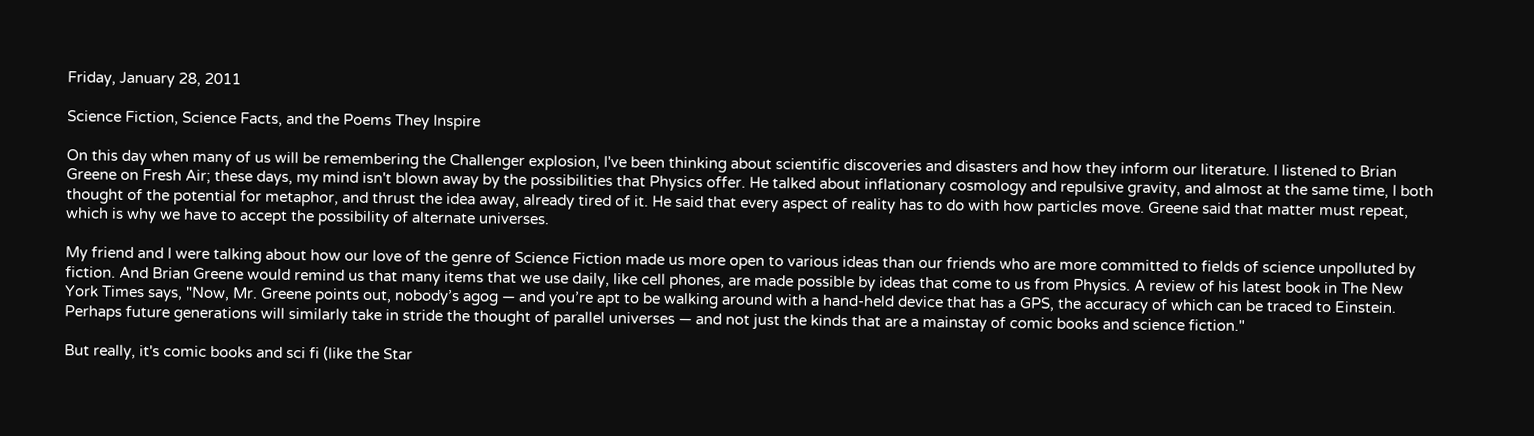Friday, January 28, 2011

Science Fiction, Science Facts, and the Poems They Inspire

On this day when many of us will be remembering the Challenger explosion, I've been thinking about scientific discoveries and disasters and how they inform our literature. I listened to Brian Greene on Fresh Air; these days, my mind isn't blown away by the possibilities that Physics offer. He talked about inflationary cosmology and repulsive gravity, and almost at the same time, I both thought of the potential for metaphor, and thrust the idea away, already tired of it. He said that every aspect of reality has to do with how particles move. Greene said that matter must repeat, which is why we have to accept the possibility of alternate universes.

My friend and I were talking about how our love of the genre of Science Fiction made us more open to various ideas than our friends who are more committed to fields of science unpolluted by fiction. And Brian Greene would remind us that many items that we use daily, like cell phones, are made possible by ideas that come to us from Physics. A review of his latest book in The New York Times says, "Now, Mr. Greene points out, nobody’s agog — and you’re apt to be walking around with a hand-held device that has a GPS, the accuracy of which can be traced to Einstein. Perhaps future generations will similarly take in stride the thought of parallel universes — and not just the kinds that are a mainstay of comic books and science fiction."

But really, it's comic books and sci fi (like the Star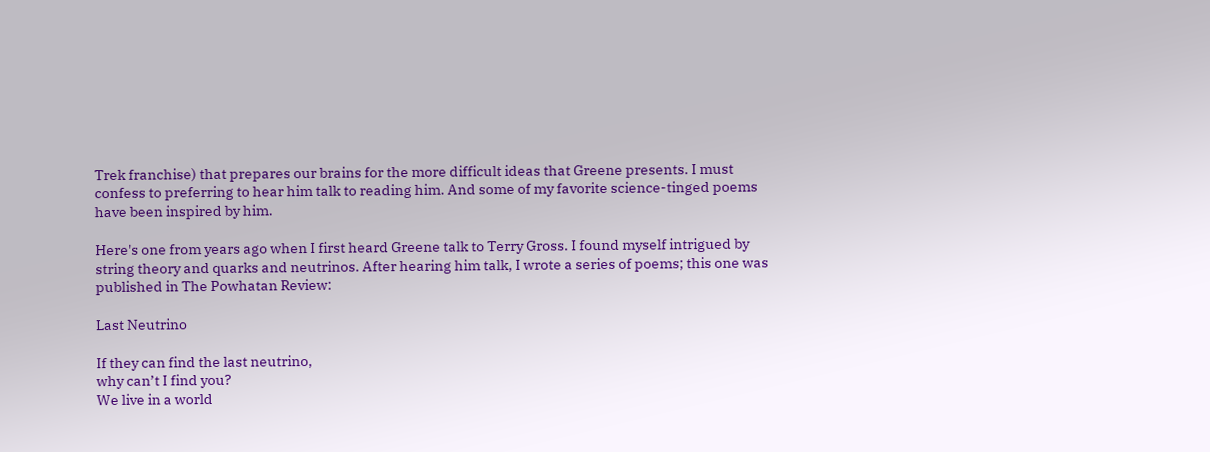Trek franchise) that prepares our brains for the more difficult ideas that Greene presents. I must confess to preferring to hear him talk to reading him. And some of my favorite science-tinged poems have been inspired by him.

Here's one from years ago when I first heard Greene talk to Terry Gross. I found myself intrigued by string theory and quarks and neutrinos. After hearing him talk, I wrote a series of poems; this one was published in The Powhatan Review:

Last Neutrino

If they can find the last neutrino,
why can’t I find you?
We live in a world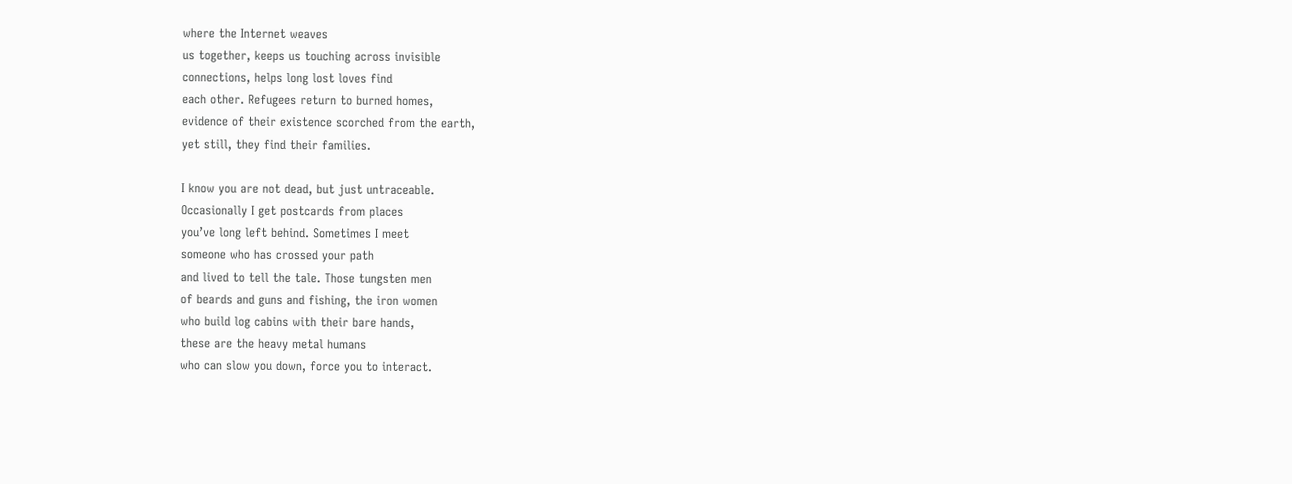where the Internet weaves
us together, keeps us touching across invisible
connections, helps long lost loves find
each other. Refugees return to burned homes,
evidence of their existence scorched from the earth,
yet still, they find their families.

I know you are not dead, but just untraceable.
Occasionally I get postcards from places
you’ve long left behind. Sometimes I meet
someone who has crossed your path
and lived to tell the tale. Those tungsten men
of beards and guns and fishing, the iron women
who build log cabins with their bare hands,
these are the heavy metal humans
who can slow you down, force you to interact.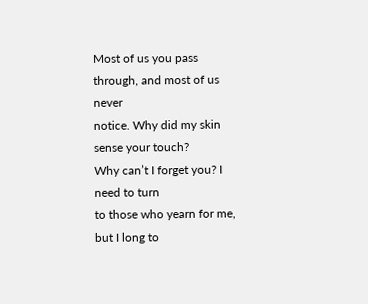Most of us you pass through, and most of us never
notice. Why did my skin sense your touch?
Why can’t I forget you? I need to turn
to those who yearn for me, but I long to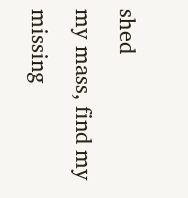shed
my mass, find my missing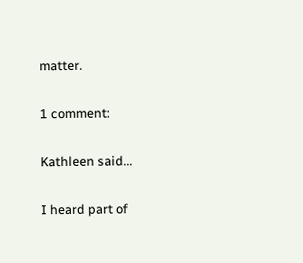matter.

1 comment:

Kathleen said...

I heard part of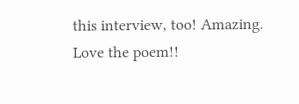this interview, too! Amazing. Love the poem!!